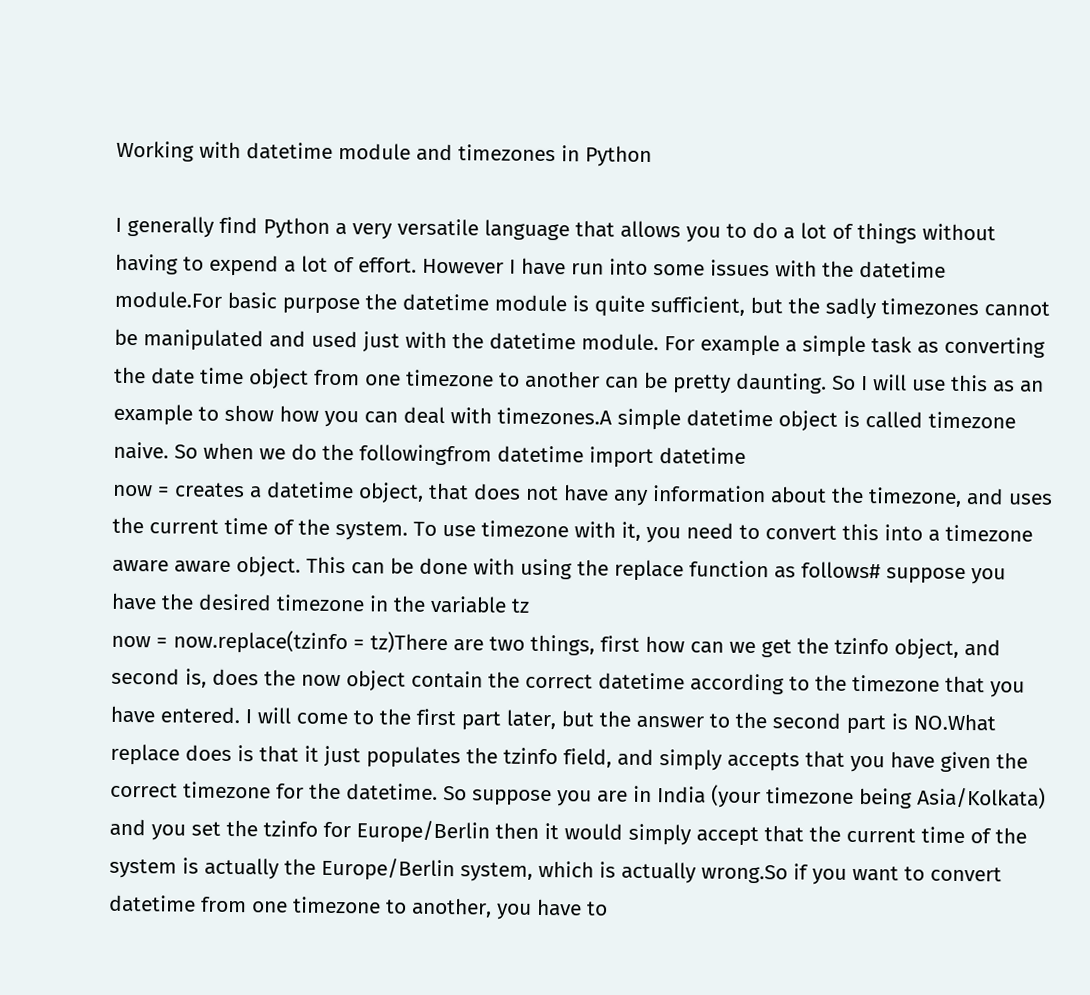Working with datetime module and timezones in Python

I generally find Python a very versatile language that allows you to do a lot of things without having to expend a lot of effort. However I have run into some issues with the datetime module.For basic purpose the datetime module is quite sufficient, but the sadly timezones cannot be manipulated and used just with the datetime module. For example a simple task as converting the date time object from one timezone to another can be pretty daunting. So I will use this as an example to show how you can deal with timezones.A simple datetime object is called timezone naive. So when we do the followingfrom datetime import datetime
now = creates a datetime object, that does not have any information about the timezone, and uses the current time of the system. To use timezone with it, you need to convert this into a timezone aware aware object. This can be done with using the replace function as follows# suppose you have the desired timezone in the variable tz
now = now.replace(tzinfo = tz)There are two things, first how can we get the tzinfo object, and second is, does the now object contain the correct datetime according to the timezone that you have entered. I will come to the first part later, but the answer to the second part is NO.What replace does is that it just populates the tzinfo field, and simply accepts that you have given the correct timezone for the datetime. So suppose you are in India (your timezone being Asia/Kolkata) and you set the tzinfo for Europe/Berlin then it would simply accept that the current time of the system is actually the Europe/Berlin system, which is actually wrong.So if you want to convert datetime from one timezone to another, you have to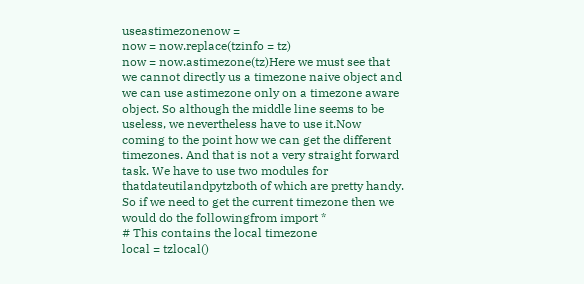useastimezonenow =
now = now.replace(tzinfo = tz)
now = now.astimezone(tz)Here we must see that we cannot directly us a timezone naive object and we can use astimezone only on a timezone aware object. So although the middle line seems to be useless, we nevertheless have to use it.Now coming to the point how we can get the different timezones. And that is not a very straight forward task. We have to use two modules for thatdateutilandpytzboth of which are pretty handy. So if we need to get the current timezone then we would do the followingfrom import *
# This contains the local timezone
local = tzlocal()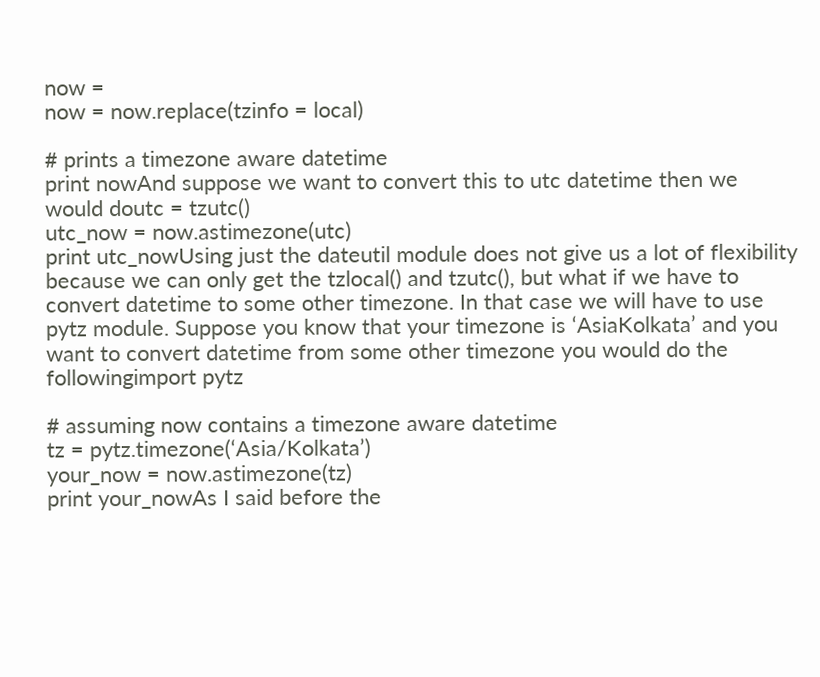now =
now = now.replace(tzinfo = local)

# prints a timezone aware datetime
print nowAnd suppose we want to convert this to utc datetime then we would doutc = tzutc()
utc_now = now.astimezone(utc)
print utc_nowUsing just the dateutil module does not give us a lot of flexibility because we can only get the tzlocal() and tzutc(), but what if we have to convert datetime to some other timezone. In that case we will have to use pytz module. Suppose you know that your timezone is ‘AsiaKolkata’ and you want to convert datetime from some other timezone you would do the followingimport pytz

# assuming now contains a timezone aware datetime
tz = pytz.timezone(‘Asia/Kolkata’)
your_now = now.astimezone(tz)
print your_nowAs I said before the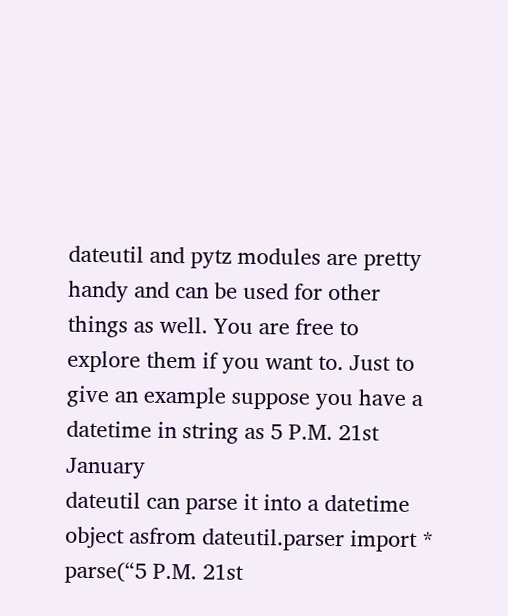dateutil and pytz modules are pretty handy and can be used for other things as well. You are free to explore them if you want to. Just to give an example suppose you have a datetime in string as 5 P.M. 21st January
dateutil can parse it into a datetime object asfrom dateutil.parser import *
parse(“5 P.M. 21st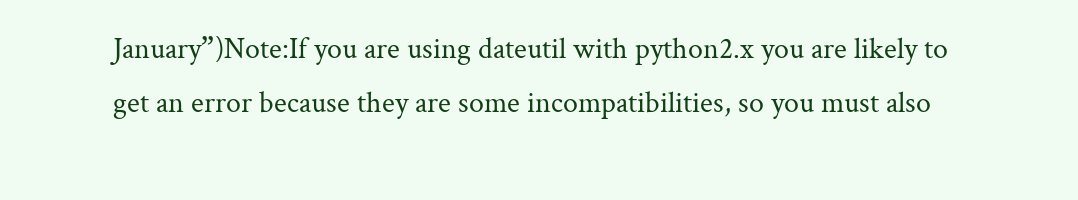January”)Note:If you are using dateutil with python2.x you are likely to get an error because they are some incompatibilities, so you must also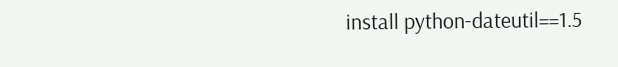install python-dateutil==1.5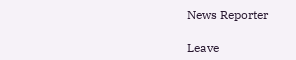News Reporter

Leave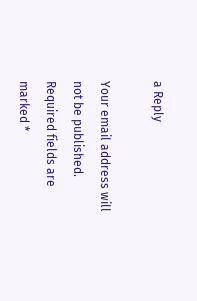a Reply

Your email address will not be published. Required fields are marked *